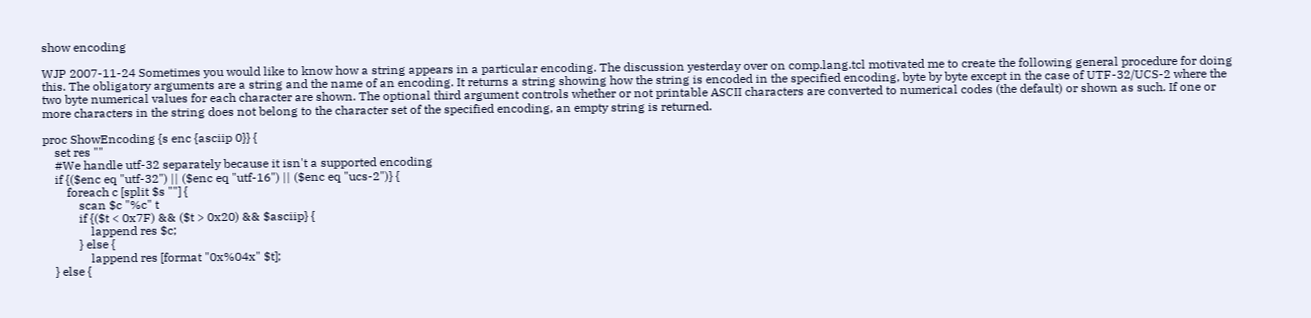show encoding

WJP 2007-11-24 Sometimes you would like to know how a string appears in a particular encoding. The discussion yesterday over on comp.lang.tcl motivated me to create the following general procedure for doing this. The obligatory arguments are a string and the name of an encoding. It returns a string showing how the string is encoded in the specified encoding, byte by byte except in the case of UTF-32/UCS-2 where the two byte numerical values for each character are shown. The optional third argument controls whether or not printable ASCII characters are converted to numerical codes (the default) or shown as such. If one or more characters in the string does not belong to the character set of the specified encoding, an empty string is returned.

proc ShowEncoding {s enc {asciip 0}} {
    set res ""
    #We handle utf-32 separately because it isn't a supported encoding
    if {($enc eq "utf-32") || ($enc eq "utf-16") || ($enc eq "ucs-2")} {
        foreach c [split $s ""] {
            scan $c "%c" t
            if {($t < 0x7F) && ($t > 0x20) && $asciip} {
                lappend res $c;
            } else {
                lappend res [format "0x%04x" $t];
    } else {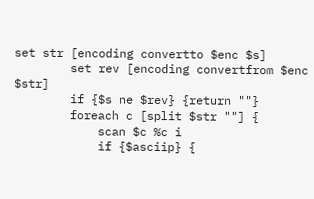set str [encoding convertto $enc $s]
        set rev [encoding convertfrom $enc $str]
        if {$s ne $rev} {return ""}
        foreach c [split $str ""] {
            scan $c %c i
            if {$asciip} {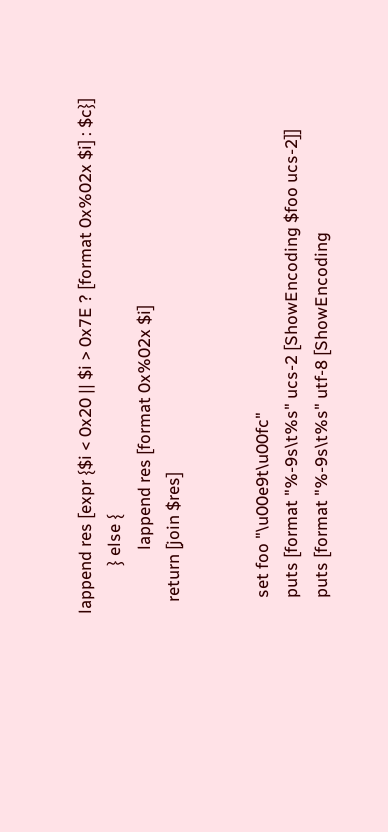lappend res [expr {$i < 0x20 || $i > 0x7E ? [format 0x%02x $i] : $c}]
            } else {
                lappend res [format 0x%02x $i]
   return [join $res]


    set foo "\u00e9t\u00fc"
    puts [format "%-9s\t%s" ucs-2 [ShowEncoding $foo ucs-2]]
    puts [format "%-9s\t%s" utf-8 [ShowEncoding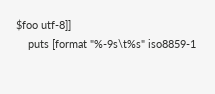$foo utf-8]]
    puts [format "%-9s\t%s" iso8859-1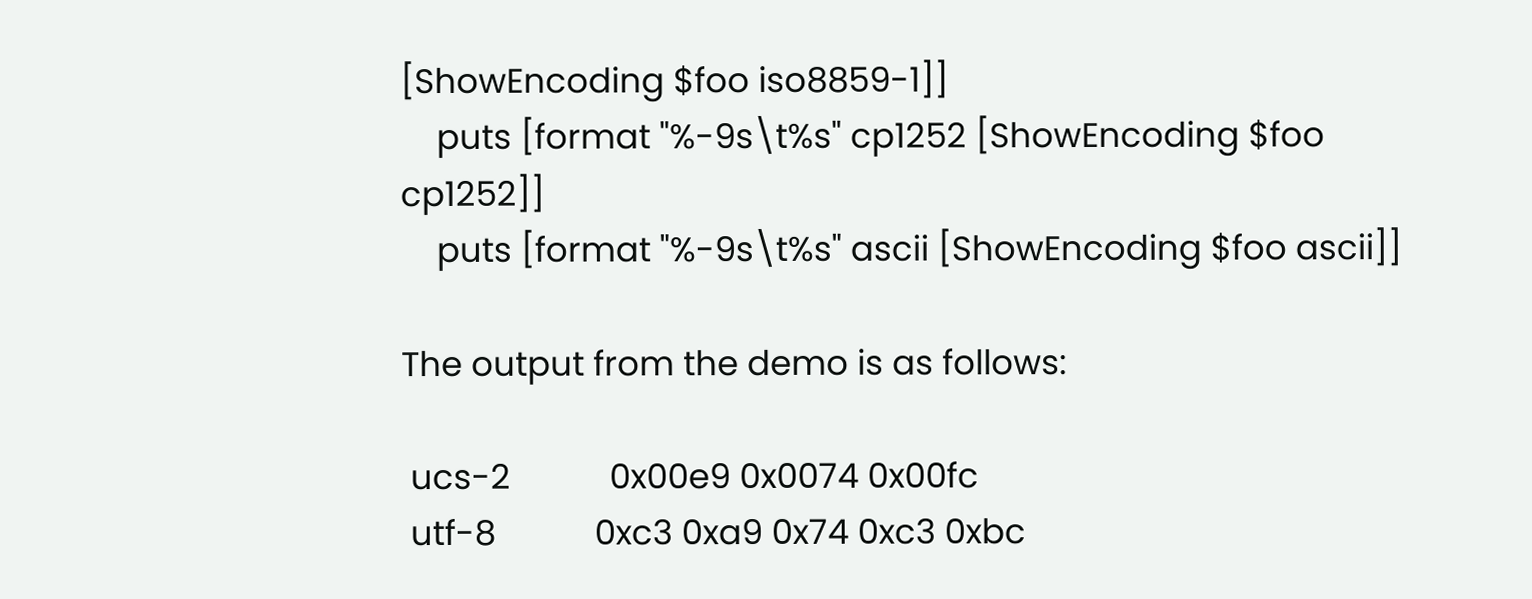[ShowEncoding $foo iso8859-1]]
    puts [format "%-9s\t%s" cp1252 [ShowEncoding $foo cp1252]]
    puts [format "%-9s\t%s" ascii [ShowEncoding $foo ascii]]

The output from the demo is as follows:

 ucs-2           0x00e9 0x0074 0x00fc
 utf-8           0xc3 0xa9 0x74 0xc3 0xbc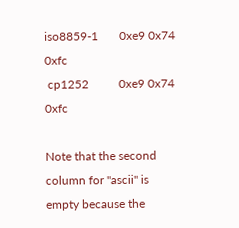iso8859-1       0xe9 0x74 0xfc
 cp1252          0xe9 0x74 0xfc

Note that the second column for "ascii" is empty because the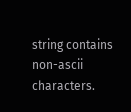string contains non-ascii characters.